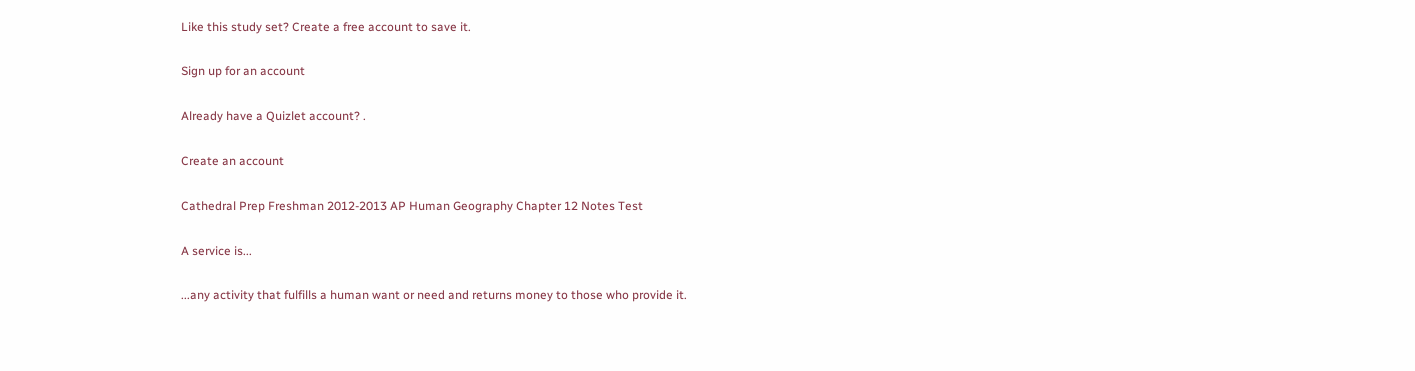Like this study set? Create a free account to save it.

Sign up for an account

Already have a Quizlet account? .

Create an account

Cathedral Prep Freshman 2012-2013 AP Human Geography Chapter 12 Notes Test

A service is...

...any activity that fulfills a human want or need and returns money to those who provide it.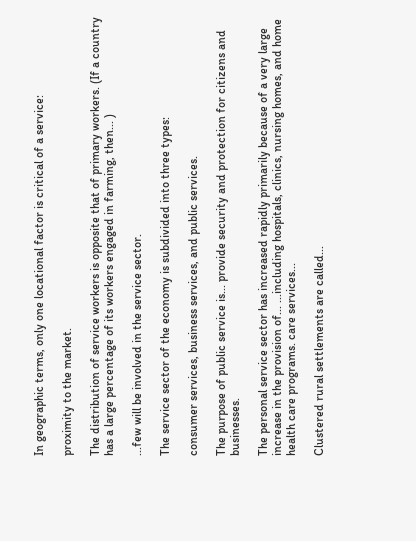In geographic terms, only one locational factor is critical of a service:

proximity to the market.

The distribution of service workers is opposite that of primary workers. (If a country has a large percentage of its workers engaged in farming, then... )

...few will be involved in the service sector.

The service sector of the economy is subdivided into three types:

consumer services, business services, and public services.

The purpose of public service is... provide security and protection for citizens and businesses.

The personal service sector has increased rapidly primarily because of a very large increase in the provision of... ...including hospitals, clinics, nursing homes, and home health care programs. care services...

Clustered rural settlements are called...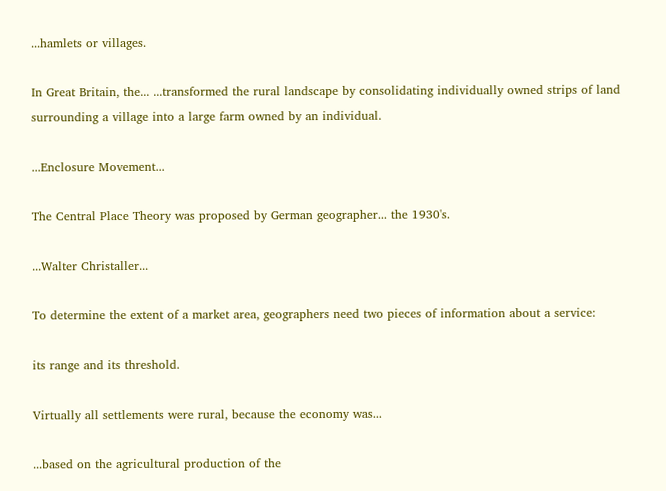...hamlets or villages.

In Great Britain, the... ...transformed the rural landscape by consolidating individually owned strips of land surrounding a village into a large farm owned by an individual.

...Enclosure Movement...

The Central Place Theory was proposed by German geographer... the 1930's.

...Walter Christaller...

To determine the extent of a market area, geographers need two pieces of information about a service:

its range and its threshold.

Virtually all settlements were rural, because the economy was...

...based on the agricultural production of the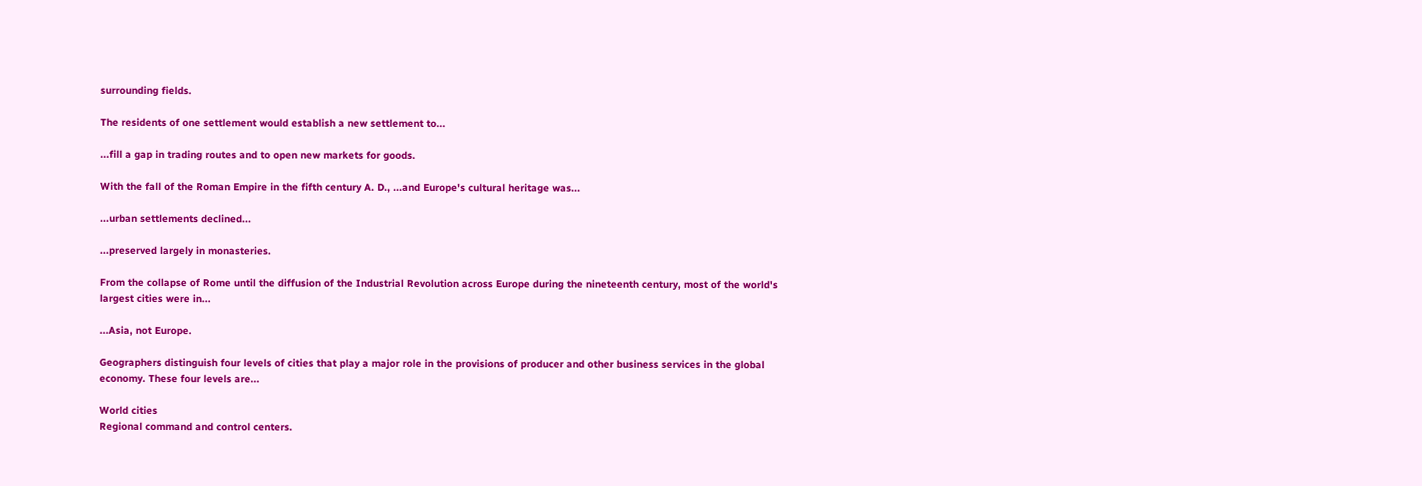surrounding fields.

The residents of one settlement would establish a new settlement to...

...fill a gap in trading routes and to open new markets for goods.

With the fall of the Roman Empire in the fifth century A. D., ...and Europe's cultural heritage was...

...urban settlements declined...

...preserved largely in monasteries.

From the collapse of Rome until the diffusion of the Industrial Revolution across Europe during the nineteenth century, most of the world's largest cities were in...

...Asia, not Europe.

Geographers distinguish four levels of cities that play a major role in the provisions of producer and other business services in the global economy. These four levels are...

World cities
Regional command and control centers.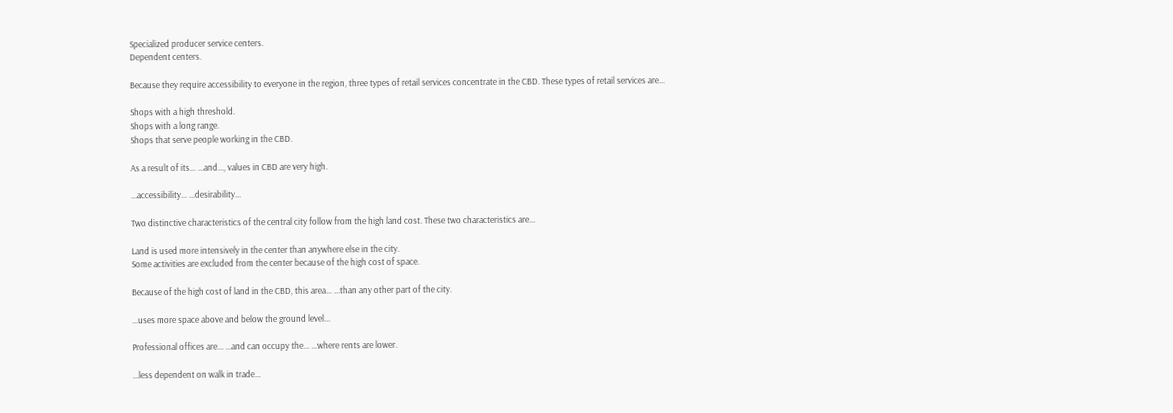Specialized producer service centers.
Dependent centers.

Because they require accessibility to everyone in the region, three types of retail services concentrate in the CBD. These types of retail services are...

Shops with a high threshold.
Shops with a long range.
Shops that serve people working in the CBD.

As a result of its... ...and..., values in CBD are very high.

...accessibility... ...desirability...

Two distinctive characteristics of the central city follow from the high land cost. These two characteristics are...

Land is used more intensively in the center than anywhere else in the city.
Some activities are excluded from the center because of the high cost of space.

Because of the high cost of land in the CBD, this area... ...than any other part of the city.

...uses more space above and below the ground level...

Professional offices are... ...and can occupy the... ...where rents are lower.

...less dependent on walk in trade...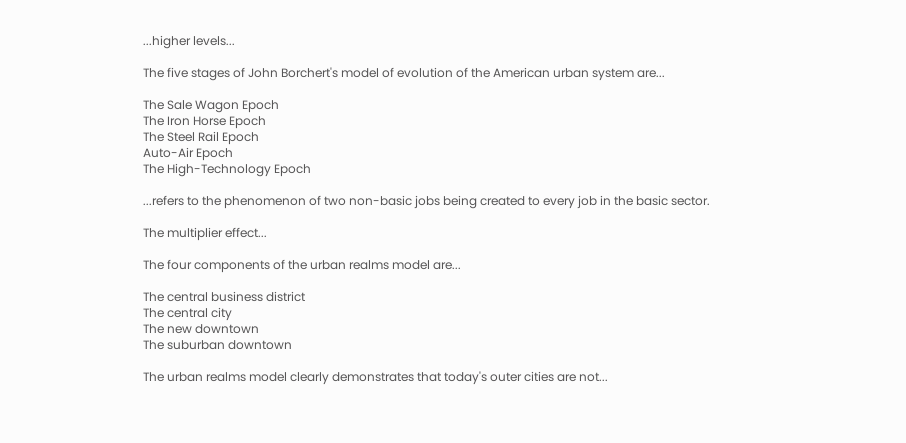...higher levels...

The five stages of John Borchert's model of evolution of the American urban system are...

The Sale Wagon Epoch
The Iron Horse Epoch
The Steel Rail Epoch
Auto-Air Epoch
The High-Technology Epoch

...refers to the phenomenon of two non-basic jobs being created to every job in the basic sector.

The multiplier effect...

The four components of the urban realms model are...

The central business district
The central city
The new downtown
The suburban downtown

The urban realms model clearly demonstrates that today's outer cities are not...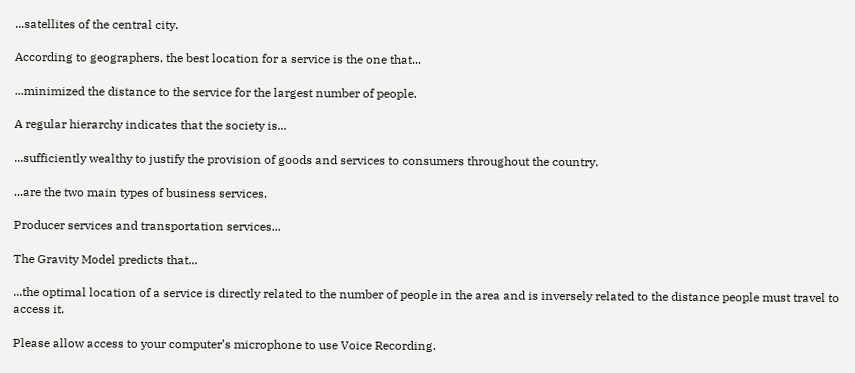...satellites of the central city.

According to geographers, the best location for a service is the one that...

...minimized the distance to the service for the largest number of people.

A regular hierarchy indicates that the society is...

...sufficiently wealthy to justify the provision of goods and services to consumers throughout the country.

...are the two main types of business services.

Producer services and transportation services...

The Gravity Model predicts that...

...the optimal location of a service is directly related to the number of people in the area and is inversely related to the distance people must travel to access it.

Please allow access to your computer’s microphone to use Voice Recording.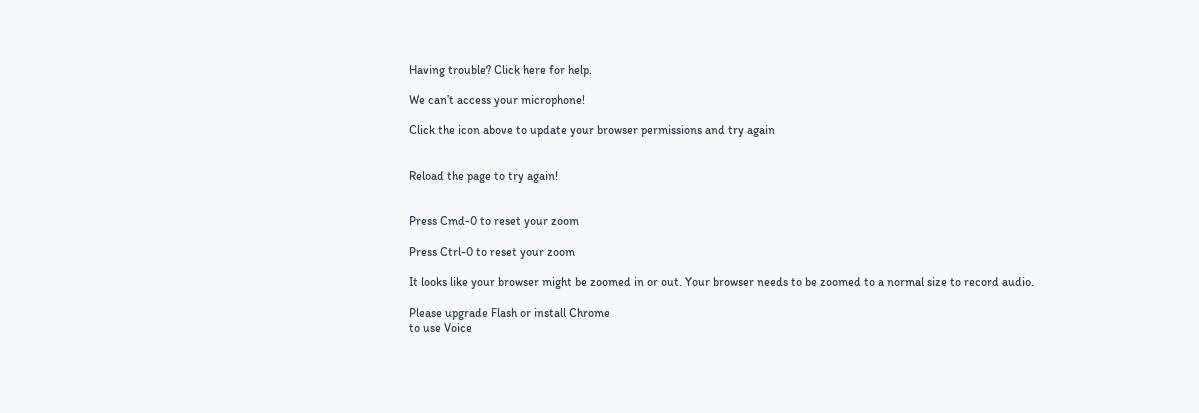Having trouble? Click here for help.

We can’t access your microphone!

Click the icon above to update your browser permissions and try again


Reload the page to try again!


Press Cmd-0 to reset your zoom

Press Ctrl-0 to reset your zoom

It looks like your browser might be zoomed in or out. Your browser needs to be zoomed to a normal size to record audio.

Please upgrade Flash or install Chrome
to use Voice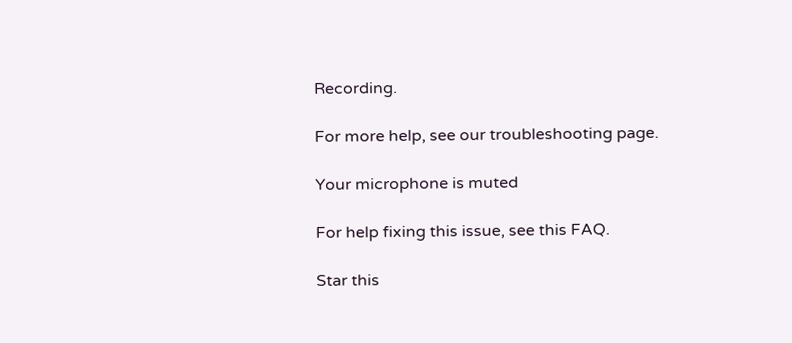Recording.

For more help, see our troubleshooting page.

Your microphone is muted

For help fixing this issue, see this FAQ.

Star this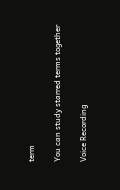term

You can study starred terms together

Voice Recording